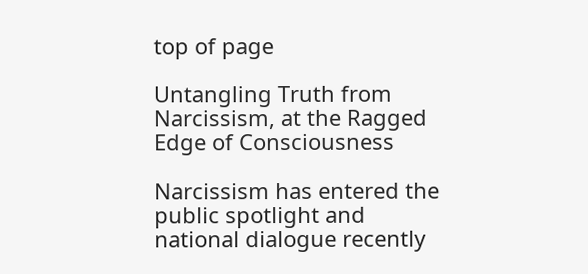top of page

Untangling Truth from Narcissism, at the Ragged Edge of Consciousness

Narcissism has entered the public spotlight and national dialogue recently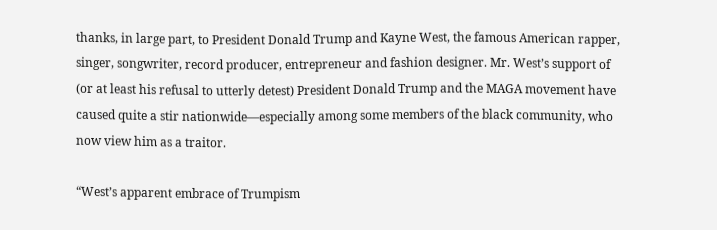thanks, in large part, to President Donald Trump and Kayne West, the famous American rapper, singer, songwriter, record producer, entrepreneur and fashion designer. Mr. West’s support of (or at least his refusal to utterly detest) President Donald Trump and the MAGA movement have caused quite a stir nationwide—especially among some members of the black community, who now view him as a traitor.

“West’s apparent embrace of Trumpism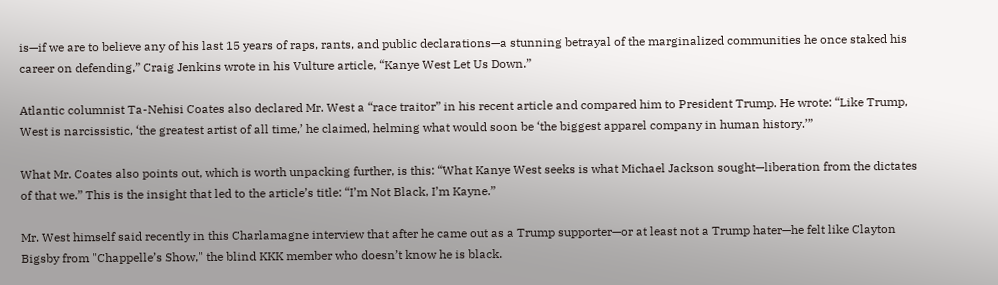is—if we are to believe any of his last 15 years of raps, rants, and public declarations—a stunning betrayal of the marginalized communities he once staked his career on defending,” Craig Jenkins wrote in his Vulture article, “Kanye West Let Us Down.”

Atlantic columnist Ta-Nehisi Coates also declared Mr. West a “race traitor” in his recent article and compared him to President Trump. He wrote: “Like Trump, West is narcissistic, ‘the greatest artist of all time,’ he claimed, helming what would soon be ‘the biggest apparel company in human history.’”

What Mr. Coates also points out, which is worth unpacking further, is this: “What Kanye West seeks is what Michael Jackson sought—liberation from the dictates of that we.” This is the insight that led to the article’s title: “I’m Not Black, I’m Kayne.”

Mr. West himself said recently in this Charlamagne interview that after he came out as a Trump supporter—or at least not a Trump hater—he felt like Clayton Bigsby from "Chappelle’s Show," the blind KKK member who doesn’t know he is black.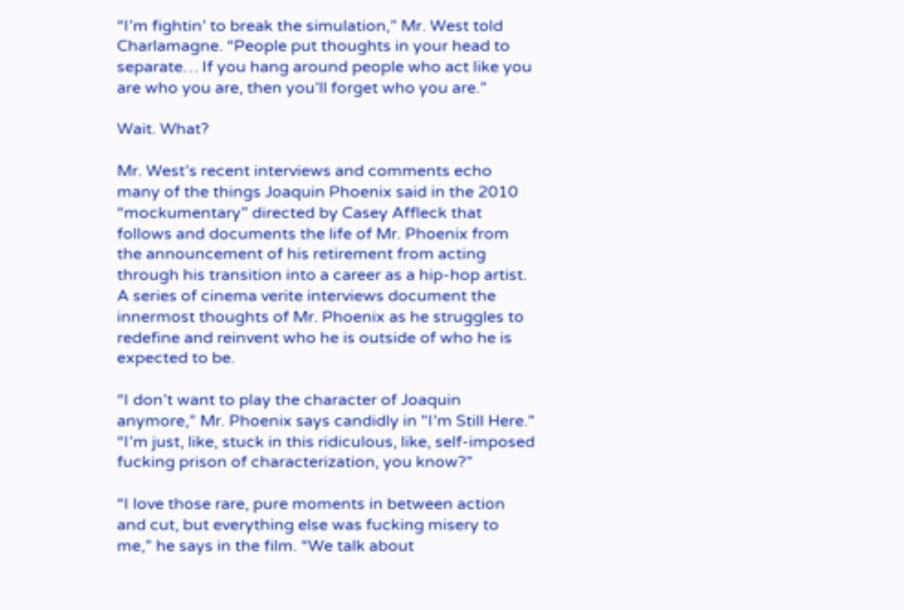“I’m fightin’ to break the simulation,” Mr. West told Charlamagne. “People put thoughts in your head to separate… If you hang around people who act like you are who you are, then you’ll forget who you are.”

Wait. What?

Mr. West’s recent interviews and comments echo many of the things Joaquin Phoenix said in the 2010 “mockumentary” directed by Casey Affleck that follows and documents the life of Mr. Phoenix from the announcement of his retirement from acting through his transition into a career as a hip-hop artist. A series of cinema verite interviews document the innermost thoughts of Mr. Phoenix as he struggles to redefine and reinvent who he is outside of who he is expected to be.

“I don’t want to play the character of Joaquin anymore,” Mr. Phoenix says candidly in "I’m Still Here." “I’m just, like, stuck in this ridiculous, like, self-imposed fucking prison of characterization, you know?"

“I love those rare, pure moments in between action and cut, but everything else was fucking misery to me,” he says in the film. “We talk about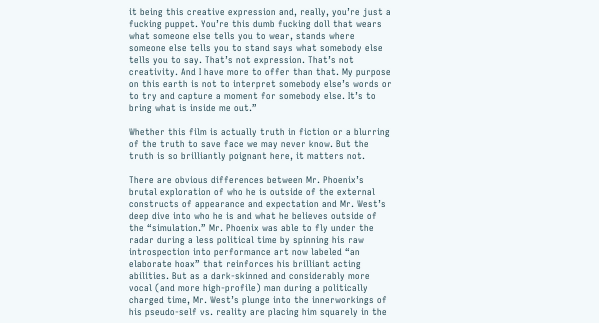it being this creative expression and, really, you’re just a fucking puppet. You’re this dumb fucking doll that wears what someone else tells you to wear, stands where someone else tells you to stand says what somebody else tells you to say. That’s not expression. That’s not creativity. And I have more to offer than that. My purpose on this earth is not to interpret somebody else’s words or to try and capture a moment for somebody else. It’s to bring what is inside me out.”

Whether this film is actually truth in fiction or a blurring of the truth to save face we may never know. But the truth is so brilliantly poignant here, it matters not.

There are obvious differences between Mr. Phoenix’s brutal exploration of who he is outside of the external constructs of appearance and expectation and Mr. West’s deep dive into who he is and what he believes outside of the “simulation.” Mr. Phoenix was able to fly under the radar during a less political time by spinning his raw introspection into performance art now labeled “an elaborate hoax” that reinforces his brilliant acting abilities. But as a dark-skinned and considerably more vocal (and more high-profile) man during a politically charged time, Mr. West’s plunge into the innerworkings of his pseudo-self vs. reality are placing him squarely in the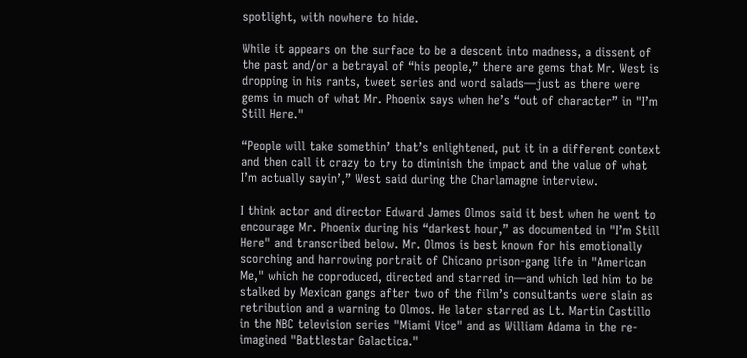spotlight, with nowhere to hide.

While it appears on the surface to be a descent into madness, a dissent of the past and/or a betrayal of “his people,” there are gems that Mr. West is dropping in his rants, tweet series and word salads—just as there were gems in much of what Mr. Phoenix says when he’s “out of character” in "I’m Still Here."

“People will take somethin’ that’s enlightened, put it in a different context and then call it crazy to try to diminish the impact and the value of what I’m actually sayin’,” West said during the Charlamagne interview.

I think actor and director Edward James Olmos said it best when he went to encourage Mr. Phoenix during his “darkest hour,” as documented in "I’m Still Here" and transcribed below. Mr. Olmos is best known for his emotionally scorching and harrowing portrait of Chicano prison-gang life in "American Me," which he coproduced, directed and starred in—and which led him to be stalked by Mexican gangs after two of the film’s consultants were slain as retribution and a warning to Olmos. He later starred as Lt. Martin Castillo in the NBC television series "Miami Vice" and as William Adama in the re-imagined "Battlestar Galactica."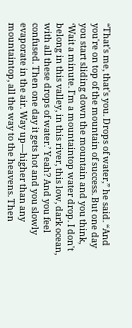“That's me, that's you. Drops of water,” he said. “And you're on top of the mountain of success. But one day you start sliding down the mountain and you think, ‘Wait a minute. I'm a mountaintop water drop. I don't belong in this valley, in this river, this low, dark ocean, with all these drops of water.’ Yeah? And you feel confused. Then one day it gets hot and you slowly evaporate in the air. Way up—higher than any mountaintop, all the way to the heavens. Then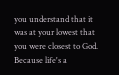you understand that it was at your lowest that you were closest to God. Because life's a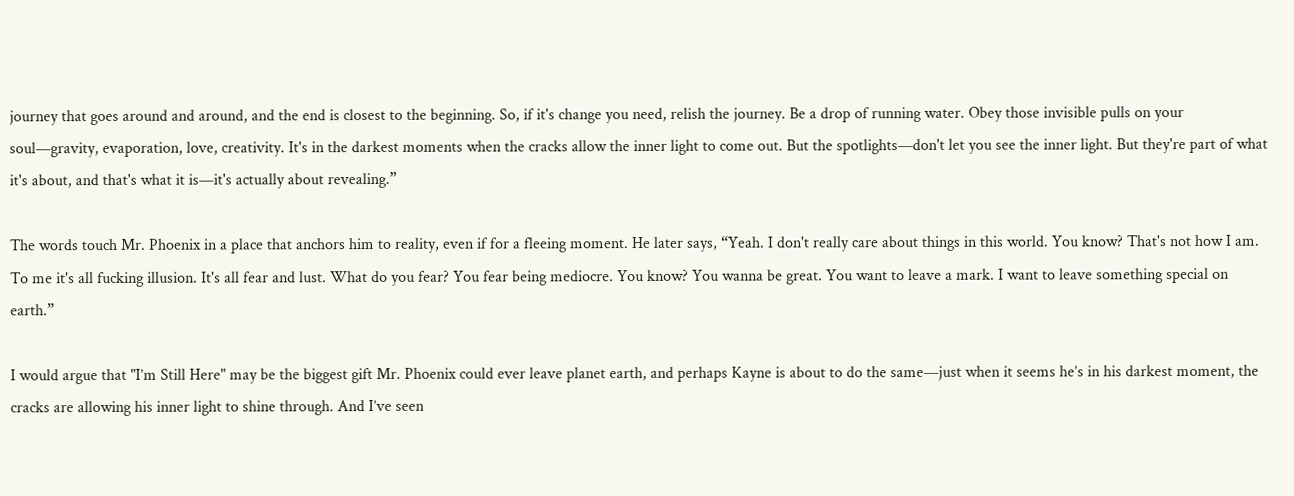journey that goes around and around, and the end is closest to the beginning. So, if it's change you need, relish the journey. Be a drop of running water. Obey those invisible pulls on your soul—gravity, evaporation, love, creativity. It's in the darkest moments when the cracks allow the inner light to come out. But the spotlights—don't let you see the inner light. But they're part of what it's about, and that's what it is—it's actually about revealing.”

The words touch Mr. Phoenix in a place that anchors him to reality, even if for a fleeing moment. He later says, “Yeah. I don't really care about things in this world. You know? That's not how I am. To me it's all fucking illusion. It's all fear and lust. What do you fear? You fear being mediocre. You know? You wanna be great. You want to leave a mark. I want to leave something special on earth.”

I would argue that "I’m Still Here" may be the biggest gift Mr. Phoenix could ever leave planet earth, and perhaps Kayne is about to do the same—just when it seems he’s in his darkest moment, the cracks are allowing his inner light to shine through. And I’ve seen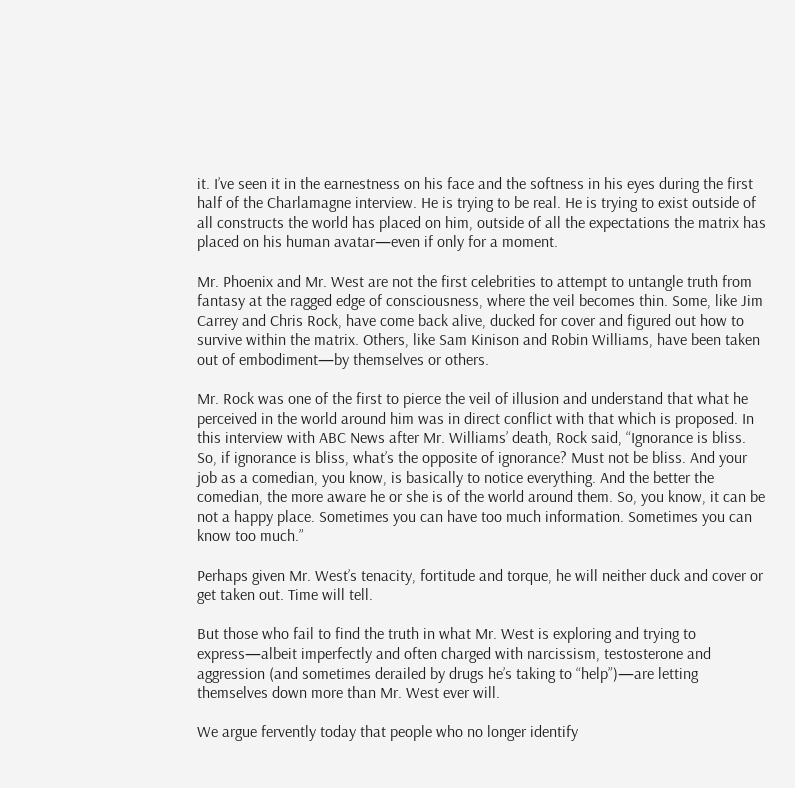it. I’ve seen it in the earnestness on his face and the softness in his eyes during the first half of the Charlamagne interview. He is trying to be real. He is trying to exist outside of all constructs the world has placed on him, outside of all the expectations the matrix has placed on his human avatar—even if only for a moment.

Mr. Phoenix and Mr. West are not the first celebrities to attempt to untangle truth from fantasy at the ragged edge of consciousness, where the veil becomes thin. Some, like Jim Carrey and Chris Rock, have come back alive, ducked for cover and figured out how to survive within the matrix. Others, like Sam Kinison and Robin Williams, have been taken out of embodiment—by themselves or others.

Mr. Rock was one of the first to pierce the veil of illusion and understand that what he perceived in the world around him was in direct conflict with that which is proposed. In this interview with ABC News after Mr. Williams’ death, Rock said, “Ignorance is bliss. So, if ignorance is bliss, what’s the opposite of ignorance? Must not be bliss. And your job as a comedian, you know, is basically to notice everything. And the better the comedian, the more aware he or she is of the world around them. So, you know, it can be not a happy place. Sometimes you can have too much information. Sometimes you can know too much.”

Perhaps given Mr. West’s tenacity, fortitude and torque, he will neither duck and cover or get taken out. Time will tell.

But those who fail to find the truth in what Mr. West is exploring and trying to express—albeit imperfectly and often charged with narcissism, testosterone and aggression (and sometimes derailed by drugs he’s taking to “help”)—are letting themselves down more than Mr. West ever will.

We argue fervently today that people who no longer identify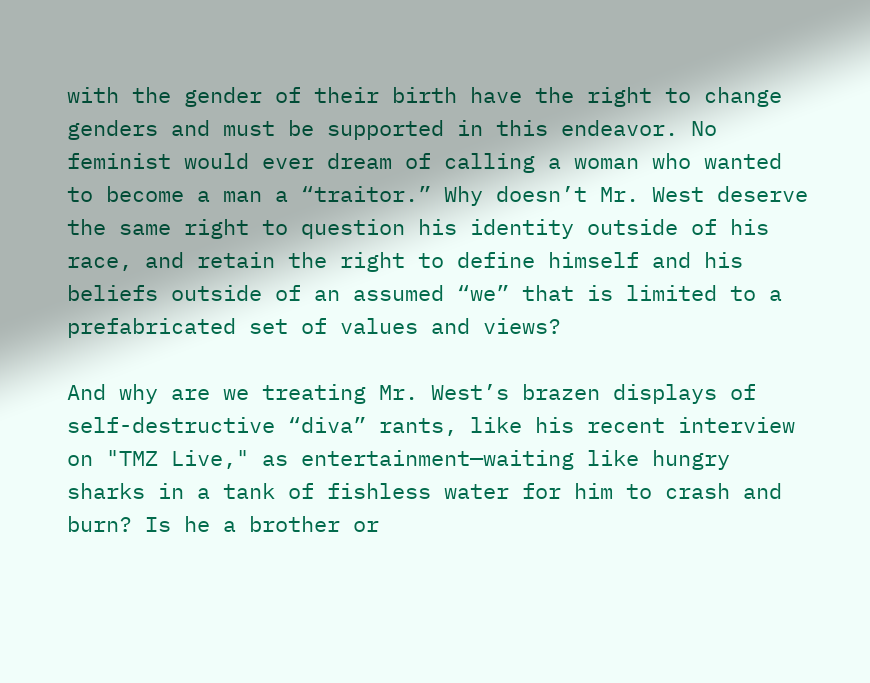with the gender of their birth have the right to change genders and must be supported in this endeavor. No feminist would ever dream of calling a woman who wanted to become a man a “traitor.” Why doesn’t Mr. West deserve the same right to question his identity outside of his race, and retain the right to define himself and his beliefs outside of an assumed “we” that is limited to a prefabricated set of values and views?

And why are we treating Mr. West’s brazen displays of self-destructive “diva” rants, like his recent interview on "TMZ Live," as entertainment—waiting like hungry sharks in a tank of fishless water for him to crash and burn? Is he a brother or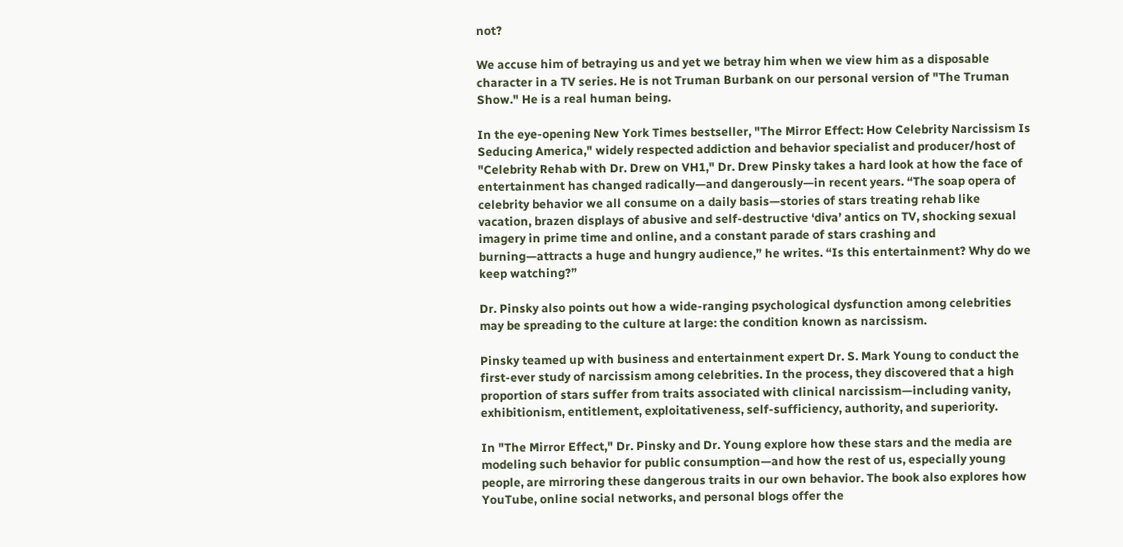not?

We accuse him of betraying us and yet we betray him when we view him as a disposable character in a TV series. He is not Truman Burbank on our personal version of "The Truman Show." He is a real human being.

In the eye-opening New York Times bestseller, "The Mirror Effect: How Celebrity Narcissism Is Seducing America," widely respected addiction and behavior specialist and producer/host of "Celebrity Rehab with Dr. Drew on VH1," Dr. Drew Pinsky takes a hard look at how the face of entertainment has changed radically—and dangerously—in recent years. “The soap opera of celebrity behavior we all consume on a daily basis—stories of stars treating rehab like vacation, brazen displays of abusive and self-destructive ‘diva’ antics on TV, shocking sexual imagery in prime time and online, and a constant parade of stars crashing and burning—attracts a huge and hungry audience,” he writes. “Is this entertainment? Why do we keep watching?”

Dr. Pinsky also points out how a wide-ranging psychological dysfunction among celebrities may be spreading to the culture at large: the condition known as narcissism.

Pinsky teamed up with business and entertainment expert Dr. S. Mark Young to conduct the first-ever study of narcissism among celebrities. In the process, they discovered that a high proportion of stars suffer from traits associated with clinical narcissism—including vanity, exhibitionism, entitlement, exploitativeness, self-sufficiency, authority, and superiority.

In "The Mirror Effect," Dr. Pinsky and Dr. Young explore how these stars and the media are modeling such behavior for public consumption—and how the rest of us, especially young people, are mirroring these dangerous traits in our own behavior. The book also explores how YouTube, online social networks, and personal blogs offer the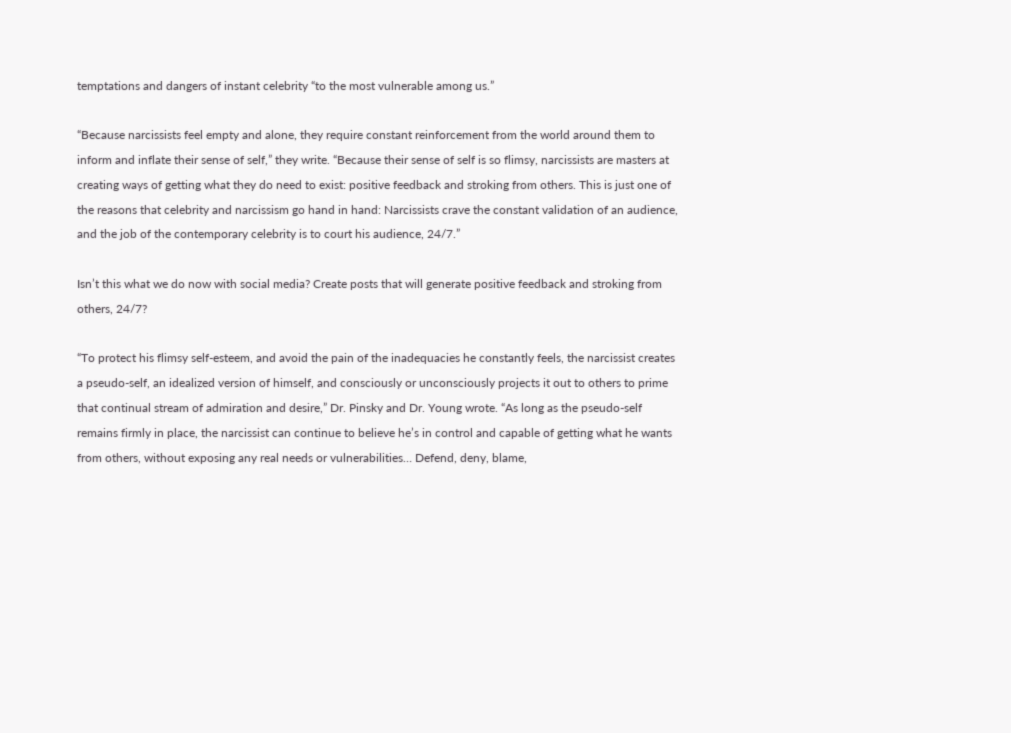temptations and dangers of instant celebrity “to the most vulnerable among us.”

“Because narcissists feel empty and alone, they require constant reinforcement from the world around them to inform and inflate their sense of self,” they write. “Because their sense of self is so flimsy, narcissists are masters at creating ways of getting what they do need to exist: positive feedback and stroking from others. This is just one of the reasons that celebrity and narcissism go hand in hand: Narcissists crave the constant validation of an audience, and the job of the contemporary celebrity is to court his audience, 24/7.”

Isn’t this what we do now with social media? Create posts that will generate positive feedback and stroking from others, 24/7?

“To protect his flimsy self-esteem, and avoid the pain of the inadequacies he constantly feels, the narcissist creates a pseudo-self, an idealized version of himself, and consciously or unconsciously projects it out to others to prime that continual stream of admiration and desire,” Dr. Pinsky and Dr. Young wrote. “As long as the pseudo-self remains firmly in place, the narcissist can continue to believe he’s in control and capable of getting what he wants from others, without exposing any real needs or vulnerabilities… Defend, deny, blame,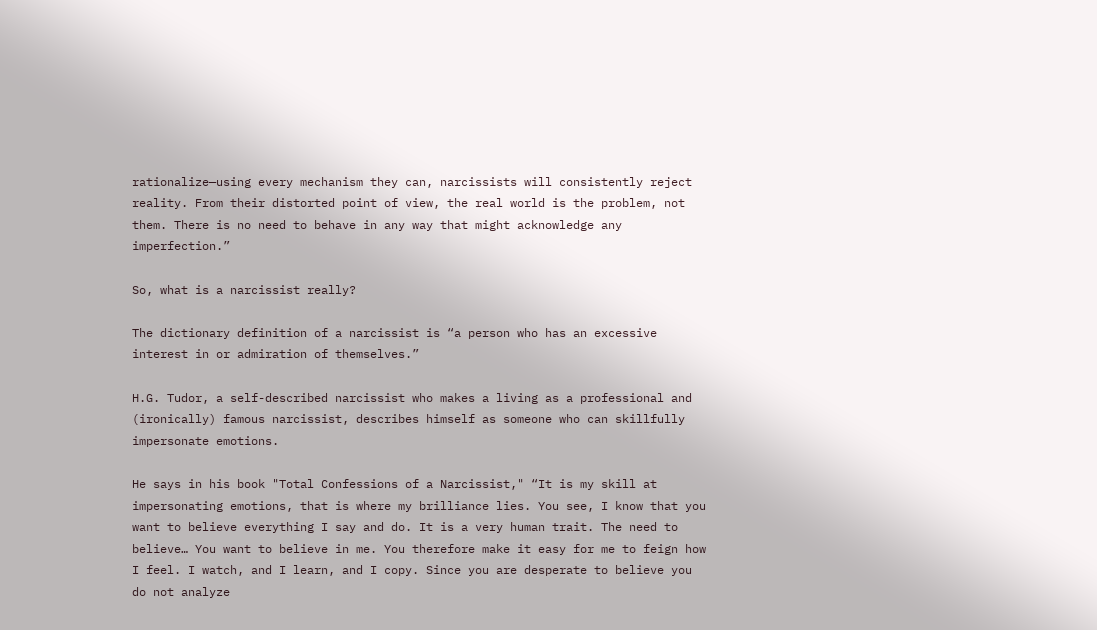rationalize—using every mechanism they can, narcissists will consistently reject reality. From their distorted point of view, the real world is the problem, not them. There is no need to behave in any way that might acknowledge any imperfection.”

So, what is a narcissist really?

The dictionary definition of a narcissist is “a person who has an excessive interest in or admiration of themselves.”

H.G. Tudor, a self-described narcissist who makes a living as a professional and (ironically) famous narcissist, describes himself as someone who can skillfully impersonate emotions.

He says in his book "Total Confessions of a Narcissist," “It is my skill at impersonating emotions, that is where my brilliance lies. You see, I know that you want to believe everything I say and do. It is a very human trait. The need to believe… You want to believe in me. You therefore make it easy for me to feign how I feel. I watch, and I learn, and I copy. Since you are desperate to believe you do not analyze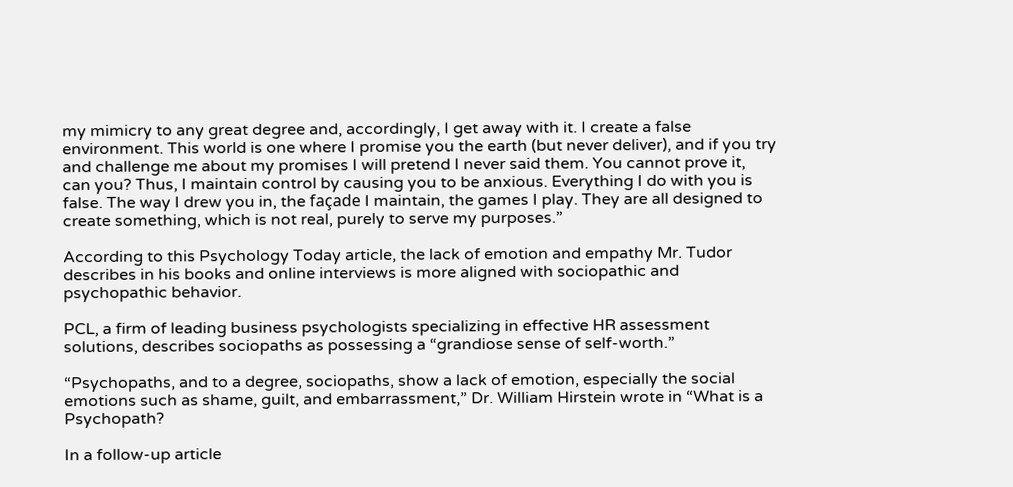my mimicry to any great degree and, accordingly, I get away with it. I create a false environment. This world is one where I promise you the earth (but never deliver), and if you try and challenge me about my promises I will pretend I never said them. You cannot prove it, can you? Thus, I maintain control by causing you to be anxious. Everything I do with you is false. The way I drew you in, the façade I maintain, the games I play. They are all designed to create something, which is not real, purely to serve my purposes.”

According to this Psychology Today article, the lack of emotion and empathy Mr. Tudor describes in his books and online interviews is more aligned with sociopathic and psychopathic behavior.

PCL, a firm of leading business psychologists specializing in effective HR assessment solutions, describes sociopaths as possessing a “grandiose sense of self-worth.”

“Psychopaths, and to a degree, sociopaths, show a lack of emotion, especially the social emotions such as shame, guilt, and embarrassment,” Dr. William Hirstein wrote in “What is a Psychopath?

In a follow-up article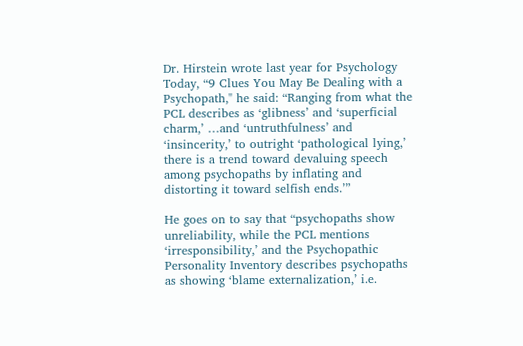Dr. Hirstein wrote last year for Psychology Today, “9 Clues You May Be Dealing with a Psychopath," he said: “Ranging from what the PCL describes as ‘glibness’ and ‘superficial charm,’ …and ‘untruthfulness’ and ‘insincerity,’ to outright ‘pathological lying,’ there is a trend toward devaluing speech among psychopaths by inflating and distorting it toward selfish ends.’”

He goes on to say that “psychopaths show unreliability, while the PCL mentions ‘irresponsibility,’ and the Psychopathic Personality Inventory describes psychopaths as showing ‘blame externalization,’ i.e.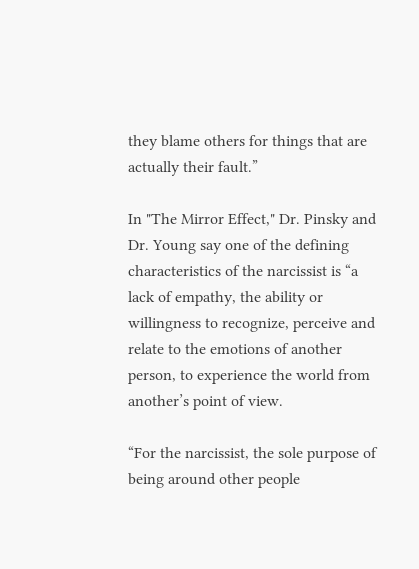they blame others for things that are actually their fault.”

In "The Mirror Effect," Dr. Pinsky and Dr. Young say one of the defining characteristics of the narcissist is “a lack of empathy, the ability or willingness to recognize, perceive and relate to the emotions of another person, to experience the world from another’s point of view.

“For the narcissist, the sole purpose of being around other people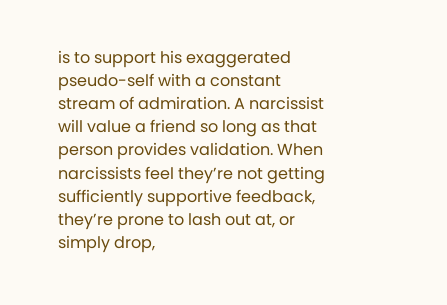is to support his exaggerated pseudo-self with a constant stream of admiration. A narcissist will value a friend so long as that person provides validation. When narcissists feel they’re not getting sufficiently supportive feedback, they’re prone to lash out at, or simply drop,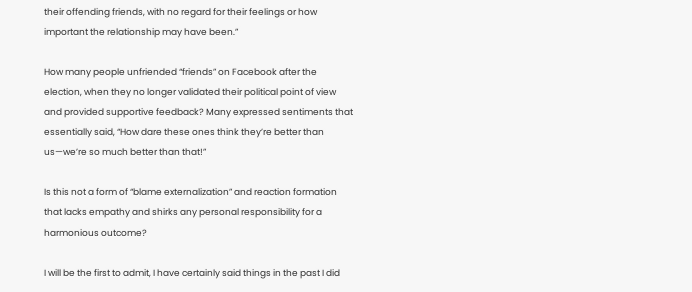their offending friends, with no regard for their feelings or how important the relationship may have been.”

How many people unfriended “friends” on Facebook after the election, when they no longer validated their political point of view and provided supportive feedback? Many expressed sentiments that essentially said, “How dare these ones think they’re better than us—we’re so much better than that!”

Is this not a form of “blame externalization” and reaction formation that lacks empathy and shirks any personal responsibility for a harmonious outcome?

I will be the first to admit, I have certainly said things in the past I did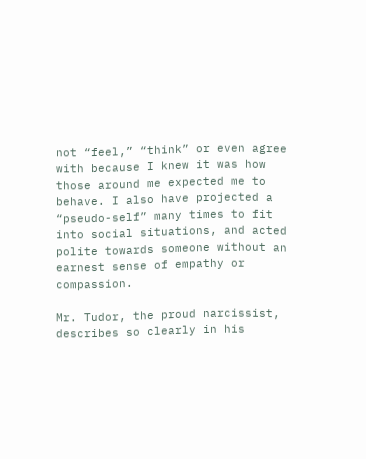not “feel,” “think” or even agree with because I knew it was how those around me expected me to behave. I also have projected a “pseudo-self” many times to fit into social situations, and acted polite towards someone without an earnest sense of empathy or compassion.

Mr. Tudor, the proud narcissist, describes so clearly in his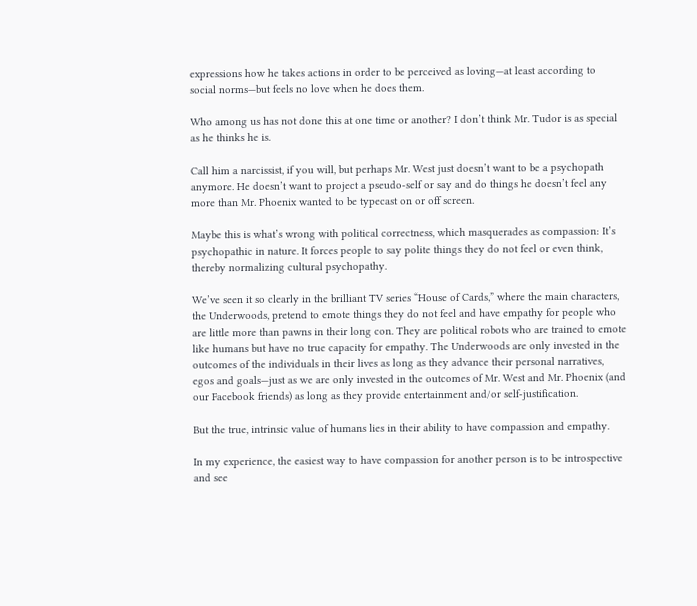expressions how he takes actions in order to be perceived as loving—at least according to social norms—but feels no love when he does them.

Who among us has not done this at one time or another? I don’t think Mr. Tudor is as special as he thinks he is.

Call him a narcissist, if you will, but perhaps Mr. West just doesn’t want to be a psychopath anymore. He doesn’t want to project a pseudo-self or say and do things he doesn’t feel any more than Mr. Phoenix wanted to be typecast on or off screen.

Maybe this is what’s wrong with political correctness, which masquerades as compassion: It’s psychopathic in nature. It forces people to say polite things they do not feel or even think, thereby normalizing cultural psychopathy.

We’ve seen it so clearly in the brilliant TV series “House of Cards,” where the main characters, the Underwoods, pretend to emote things they do not feel and have empathy for people who are little more than pawns in their long con. They are political robots who are trained to emote like humans but have no true capacity for empathy. The Underwoods are only invested in the outcomes of the individuals in their lives as long as they advance their personal narratives, egos and goals—just as we are only invested in the outcomes of Mr. West and Mr. Phoenix (and our Facebook friends) as long as they provide entertainment and/or self-justification.

But the true, intrinsic value of humans lies in their ability to have compassion and empathy.

In my experience, the easiest way to have compassion for another person is to be introspective and see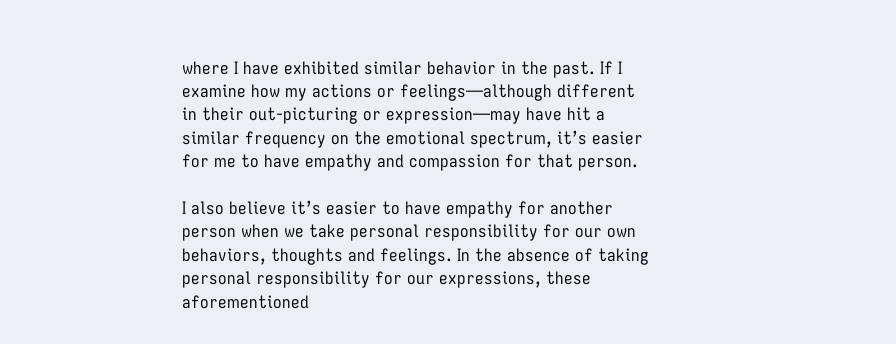where I have exhibited similar behavior in the past. If I examine how my actions or feelings—although different in their out-picturing or expression—may have hit a similar frequency on the emotional spectrum, it’s easier for me to have empathy and compassion for that person.

I also believe it’s easier to have empathy for another person when we take personal responsibility for our own behaviors, thoughts and feelings. In the absence of taking personal responsibility for our expressions, these aforementioned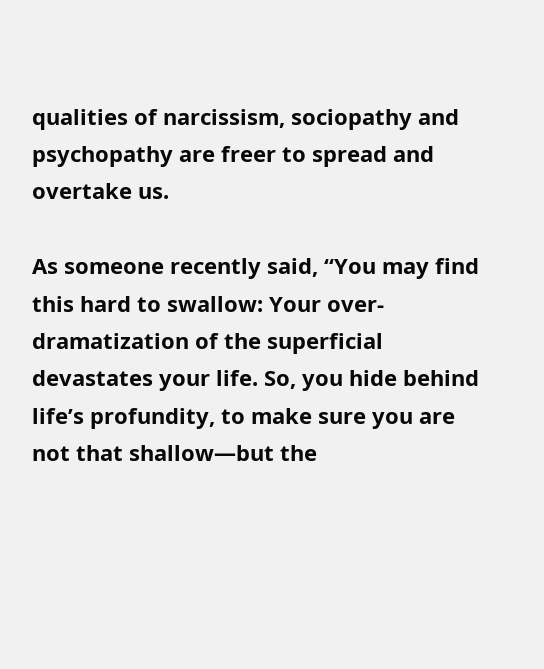qualities of narcissism, sociopathy and psychopathy are freer to spread and overtake us.

As someone recently said, “You may find this hard to swallow: Your over-dramatization of the superficial devastates your life. So, you hide behind life’s profundity, to make sure you are not that shallow—but the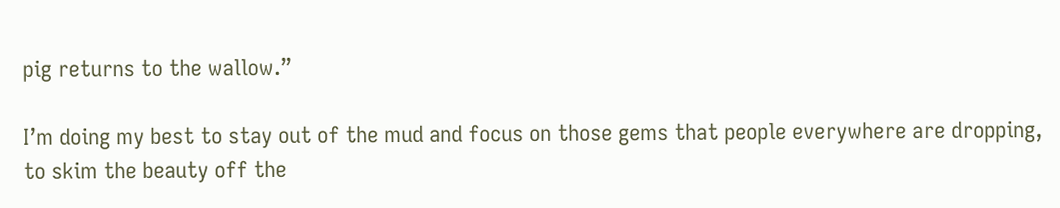pig returns to the wallow.”

I’m doing my best to stay out of the mud and focus on those gems that people everywhere are dropping, to skim the beauty off the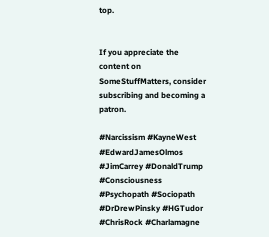top.


If you appreciate the content on SomeStuffMatters, consider subscribing and becoming a patron.

#Narcissism #KayneWest #EdwardJamesOlmos #JimCarrey #DonaldTrump #Consciousness #Psychopath #Sociopath #DrDrewPinsky #HGTudor #ChrisRock #Charlamagne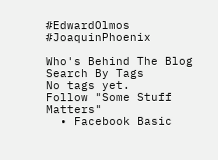#EdwardOlmos #JoaquinPhoenix

Who's Behind The Blog
Search By Tags
No tags yet.
Follow "Some Stuff Matters"
  • Facebook Basic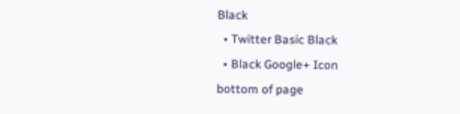Black
  • Twitter Basic Black
  • Black Google+ Icon
bottom of page